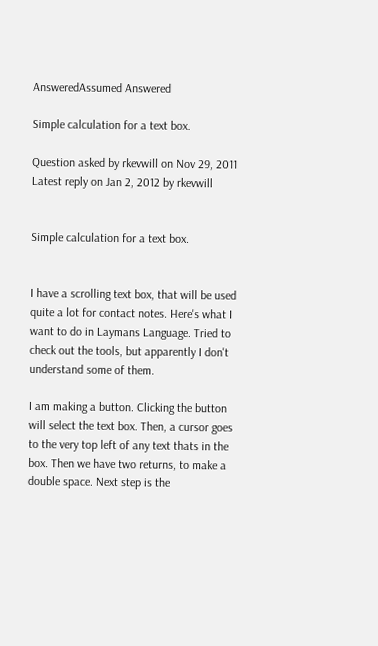AnsweredAssumed Answered

Simple calculation for a text box.

Question asked by rkevwill on Nov 29, 2011
Latest reply on Jan 2, 2012 by rkevwill


Simple calculation for a text box.


I have a scrolling text box, that will be used quite a lot for contact notes. Here's what I want to do in Laymans Language. Tried to check out the tools, but apparently I don't understand some of them.

I am making a button. Clicking the button will select the text box. Then, a cursor goes to the very top left of any text thats in the box. Then we have two returns, to make a double space. Next step is the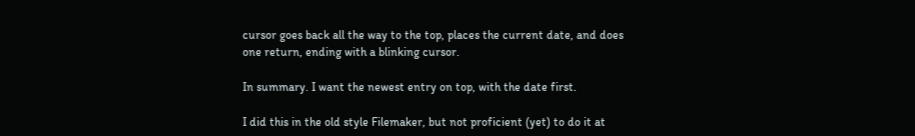cursor goes back all the way to the top, places the current date, and does one return, ending with a blinking cursor.

In summary. I want the newest entry on top, with the date first.

I did this in the old style Filemaker, but not proficient (yet) to do it at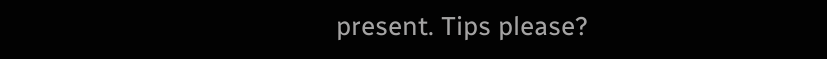present. Tips please?